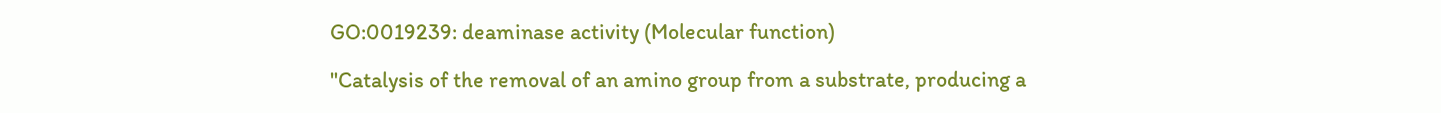GO:0019239: deaminase activity (Molecular function)

"Catalysis of the removal of an amino group from a substrate, producing a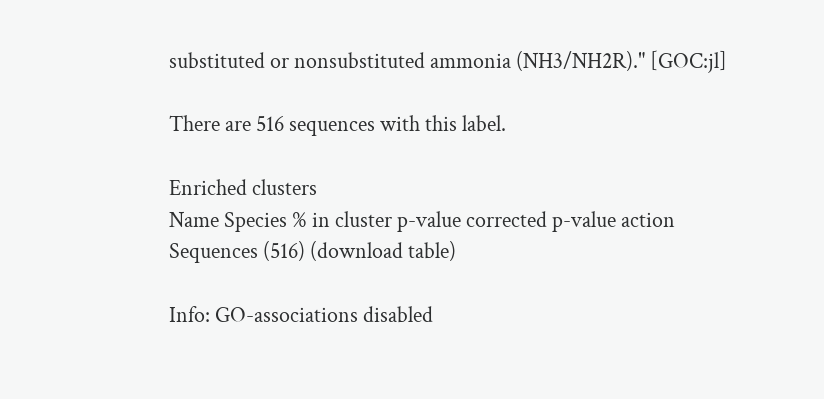substituted or nonsubstituted ammonia (NH3/NH2R)." [GOC:jl]

There are 516 sequences with this label.

Enriched clusters
Name Species % in cluster p-value corrected p-value action
Sequences (516) (download table)

Info: GO-associations disabled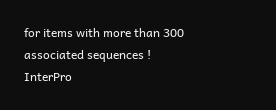for items with more than 300 associated sequences !
InterPro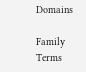Domains

Family Terms